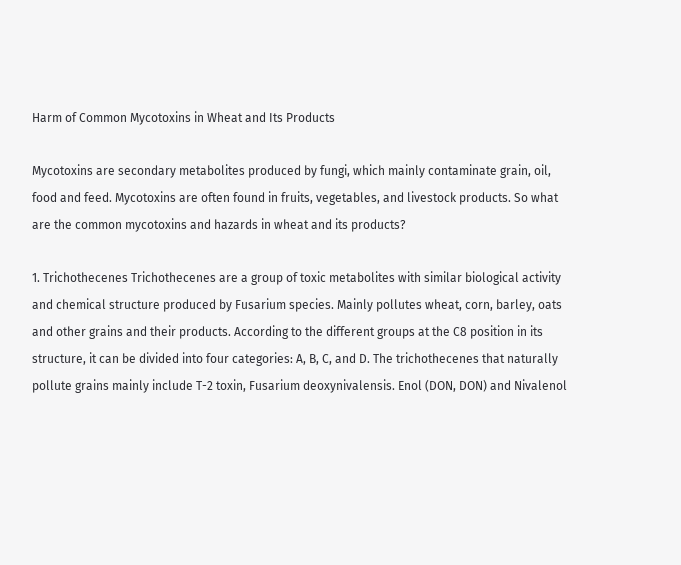Harm of Common Mycotoxins in Wheat and Its Products

Mycotoxins are secondary metabolites produced by fungi, which mainly contaminate grain, oil, food and feed. Mycotoxins are often found in fruits, vegetables, and livestock products. So what are the common mycotoxins and hazards in wheat and its products?

1. Trichothecenes Trichothecenes are a group of toxic metabolites with similar biological activity and chemical structure produced by Fusarium species. Mainly pollutes wheat, corn, barley, oats and other grains and their products. According to the different groups at the C8 position in its structure, it can be divided into four categories: A, B, C, and D. The trichothecenes that naturally pollute grains mainly include T-2 toxin, Fusarium deoxynivalensis. Enol (DON, DON) and Nivalenol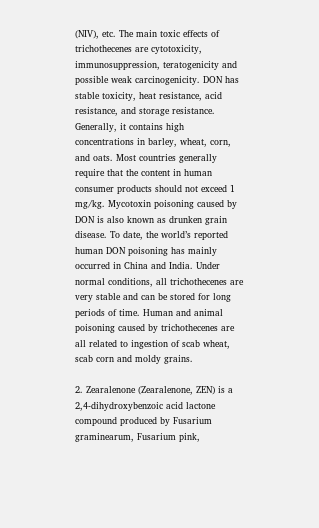(NIV), etc. The main toxic effects of trichothecenes are cytotoxicity, immunosuppression, teratogenicity and possible weak carcinogenicity. DON has stable toxicity, heat resistance, acid resistance, and storage resistance. Generally, it contains high concentrations in barley, wheat, corn, and oats. Most countries generally require that the content in human consumer products should not exceed 1 mg/kg. Mycotoxin poisoning caused by DON is also known as drunken grain disease. To date, the world’s reported human DON poisoning has mainly occurred in China and India. Under normal conditions, all trichothecenes are very stable and can be stored for long periods of time. Human and animal poisoning caused by trichothecenes are all related to ingestion of scab wheat, scab corn and moldy grains.

2. Zearalenone (Zearalenone, ZEN) is a 2,4-dihydroxybenzoic acid lactone compound produced by Fusarium graminearum, Fusarium pink,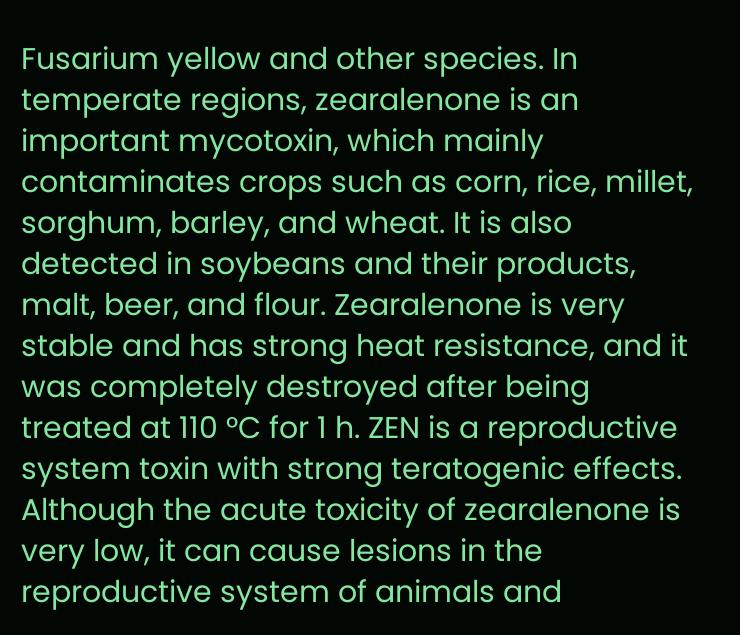Fusarium yellow and other species. In temperate regions, zearalenone is an important mycotoxin, which mainly contaminates crops such as corn, rice, millet, sorghum, barley, and wheat. It is also detected in soybeans and their products, malt, beer, and flour. Zearalenone is very stable and has strong heat resistance, and it was completely destroyed after being treated at 110 °C for 1 h. ZEN is a reproductive system toxin with strong teratogenic effects. Although the acute toxicity of zearalenone is very low, it can cause lesions in the reproductive system of animals and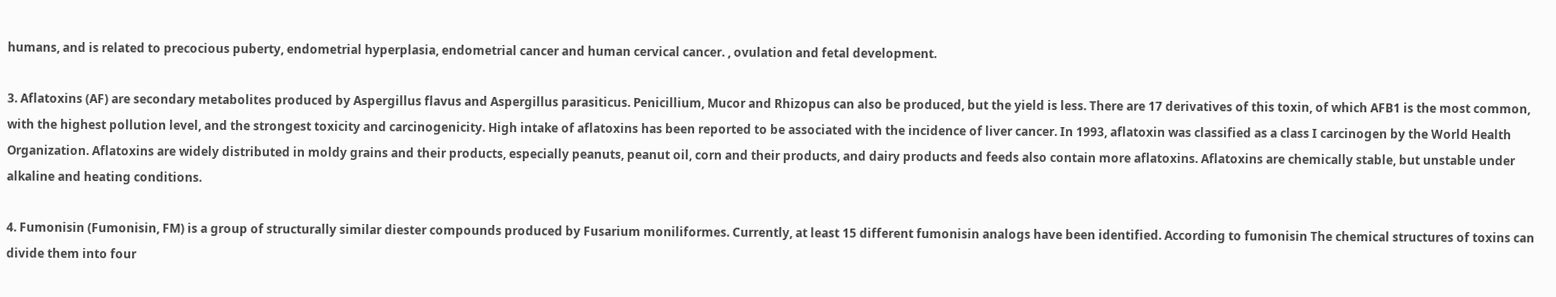humans, and is related to precocious puberty, endometrial hyperplasia, endometrial cancer and human cervical cancer. , ovulation and fetal development.

3. Aflatoxins (AF) are secondary metabolites produced by Aspergillus flavus and Aspergillus parasiticus. Penicillium, Mucor and Rhizopus can also be produced, but the yield is less. There are 17 derivatives of this toxin, of which AFB1 is the most common, with the highest pollution level, and the strongest toxicity and carcinogenicity. High intake of aflatoxins has been reported to be associated with the incidence of liver cancer. In 1993, aflatoxin was classified as a class I carcinogen by the World Health Organization. Aflatoxins are widely distributed in moldy grains and their products, especially peanuts, peanut oil, corn and their products, and dairy products and feeds also contain more aflatoxins. Aflatoxins are chemically stable, but unstable under alkaline and heating conditions.

4. Fumonisin (Fumonisin, FM) is a group of structurally similar diester compounds produced by Fusarium moniliformes. Currently, at least 15 different fumonisin analogs have been identified. According to fumonisin The chemical structures of toxins can divide them into four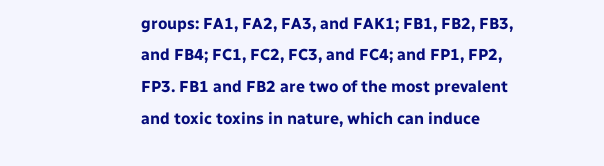groups: FA1, FA2, FA3, and FAK1; FB1, FB2, FB3, and FB4; FC1, FC2, FC3, and FC4; and FP1, FP2, FP3. FB1 and FB2 are two of the most prevalent and toxic toxins in nature, which can induce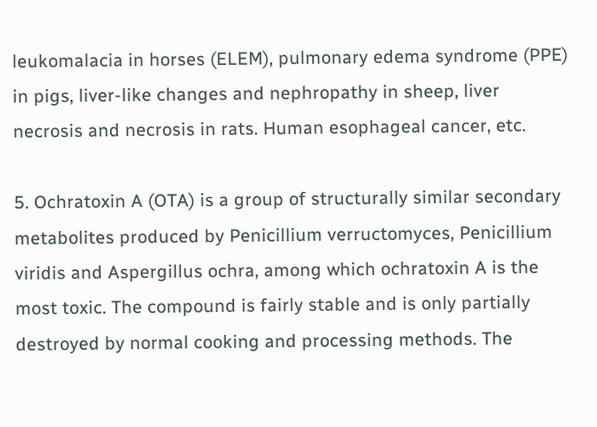leukomalacia in horses (ELEM), pulmonary edema syndrome (PPE) in pigs, liver-like changes and nephropathy in sheep, liver necrosis and necrosis in rats. Human esophageal cancer, etc.

5. Ochratoxin A (OTA) is a group of structurally similar secondary metabolites produced by Penicillium verructomyces, Penicillium viridis and Aspergillus ochra, among which ochratoxin A is the most toxic. The compound is fairly stable and is only partially destroyed by normal cooking and processing methods. The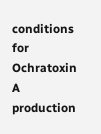conditions for Ochratoxin A production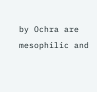by Ochra are mesophilic and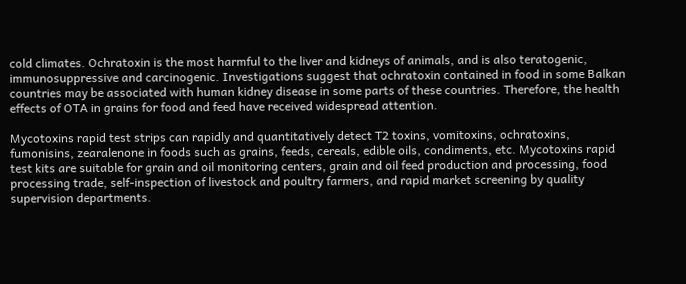cold climates. Ochratoxin is the most harmful to the liver and kidneys of animals, and is also teratogenic, immunosuppressive and carcinogenic. Investigations suggest that ochratoxin contained in food in some Balkan countries may be associated with human kidney disease in some parts of these countries. Therefore, the health effects of OTA in grains for food and feed have received widespread attention.

Mycotoxins rapid test strips can rapidly and quantitatively detect T2 toxins, vomitoxins, ochratoxins, fumonisins, zearalenone in foods such as grains, feeds, cereals, edible oils, condiments, etc. Mycotoxins rapid test kits are suitable for grain and oil monitoring centers, grain and oil feed production and processing, food processing trade, self-inspection of livestock and poultry farmers, and rapid market screening by quality supervision departments.